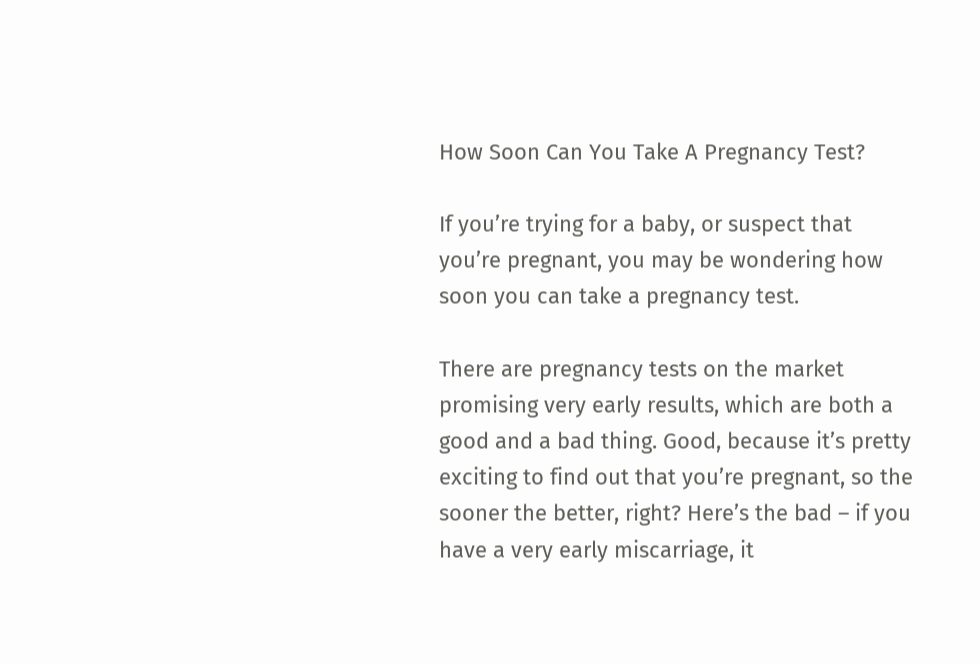How Soon Can You Take A Pregnancy Test?

If you’re trying for a baby, or suspect that you’re pregnant, you may be wondering how soon you can take a pregnancy test.

There are pregnancy tests on the market promising very early results, which are both a good and a bad thing. Good, because it’s pretty exciting to find out that you’re pregnant, so the sooner the better, right? Here’s the bad – if you have a very early miscarriage, it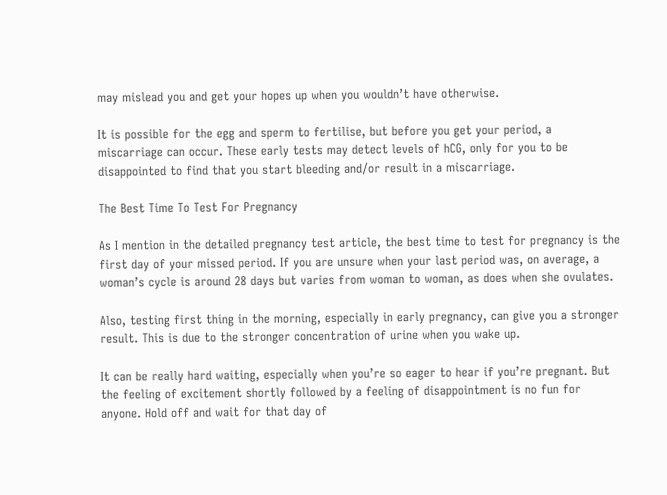may mislead you and get your hopes up when you wouldn’t have otherwise.

It is possible for the egg and sperm to fertilise, but before you get your period, a miscarriage can occur. These early tests may detect levels of hCG, only for you to be disappointed to find that you start bleeding and/or result in a miscarriage.

The Best Time To Test For Pregnancy

As I mention in the detailed pregnancy test article, the best time to test for pregnancy is the first day of your missed period. If you are unsure when your last period was, on average, a woman’s cycle is around 28 days but varies from woman to woman, as does when she ovulates.

Also, testing first thing in the morning, especially in early pregnancy, can give you a stronger result. This is due to the stronger concentration of urine when you wake up.

It can be really hard waiting, especially when you’re so eager to hear if you’re pregnant. But the feeling of excitement shortly followed by a feeling of disappointment is no fun for anyone. Hold off and wait for that day of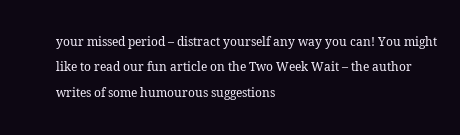your missed period – distract yourself any way you can! You might like to read our fun article on the Two Week Wait – the author writes of some humourous suggestions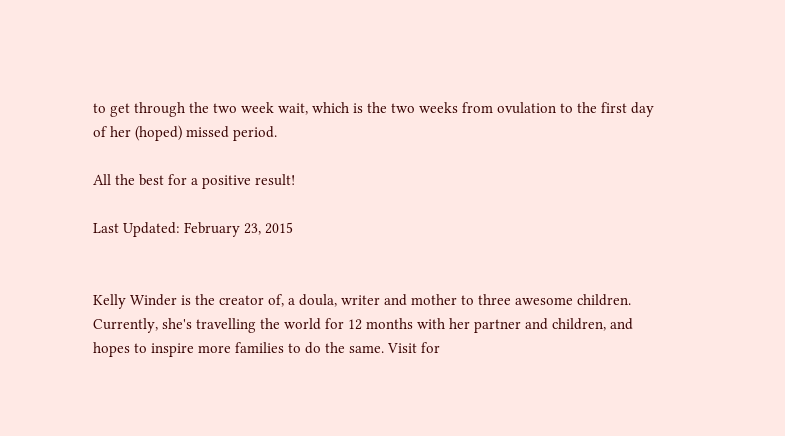to get through the two week wait, which is the two weeks from ovulation to the first day of her (hoped) missed period.

All the best for a positive result!

Last Updated: February 23, 2015


Kelly Winder is the creator of, a doula, writer and mother to three awesome children. Currently, she's travelling the world for 12 months with her partner and children, and hopes to inspire more families to do the same. Visit for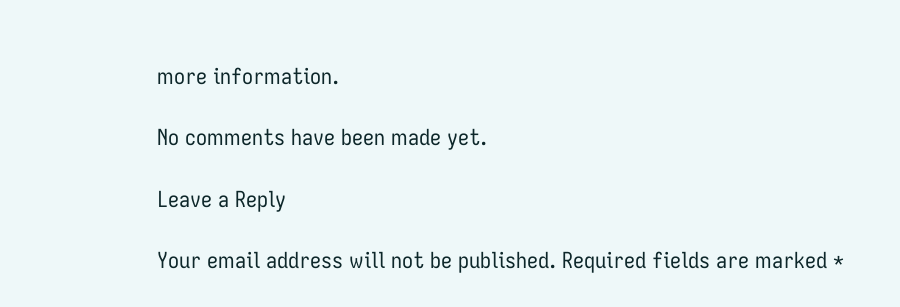more information.

No comments have been made yet.

Leave a Reply

Your email address will not be published. Required fields are marked *